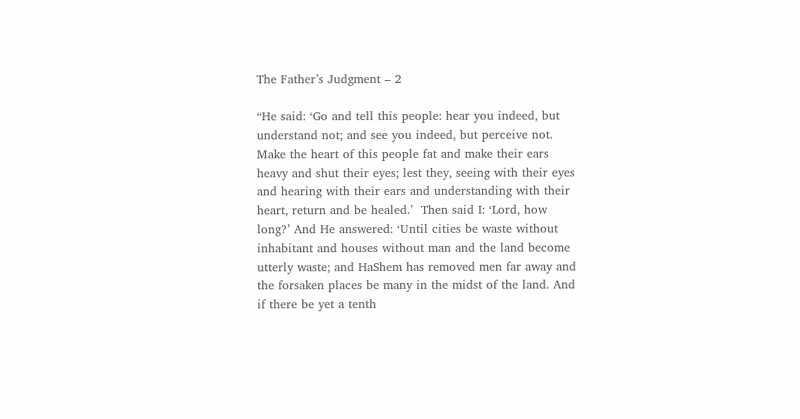The Father’s Judgment – 2

“He said: ‘Go and tell this people: hear you indeed, but understand not; and see you indeed, but perceive not. Make the heart of this people fat and make their ears heavy and shut their eyes; lest they, seeing with their eyes and hearing with their ears and understanding with their heart, return and be healed.’  Then said I: ‘Lord, how long?’ And He answered: ‘Until cities be waste without inhabitant and houses without man and the land become utterly waste; and HaShem has removed men far away and the forsaken places be many in the midst of the land. And if there be yet a tenth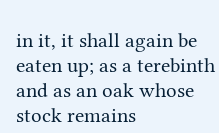in it, it shall again be eaten up; as a terebinth and as an oak whose stock remains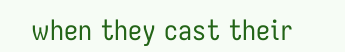when they cast their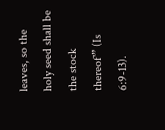leaves, so the holy seed shall be the stock thereof'” (Is 6:9-13).